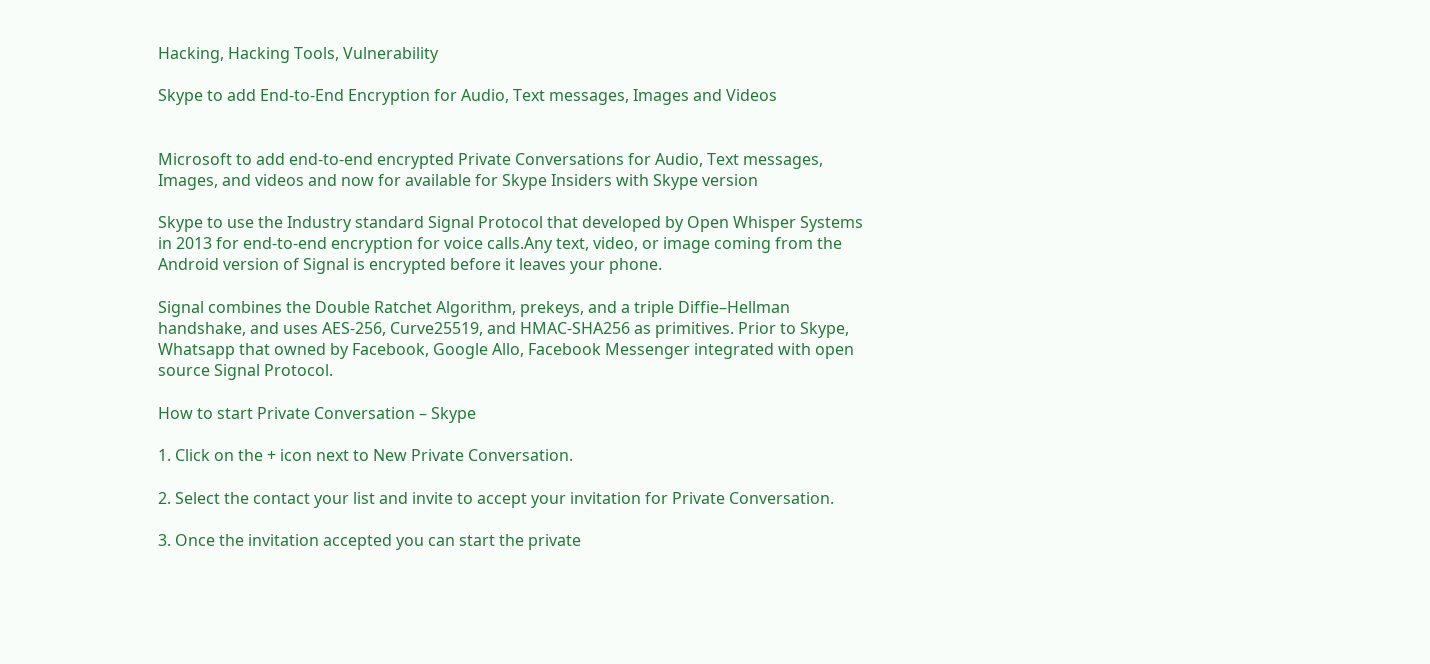Hacking, Hacking Tools, Vulnerability

Skype to add End-to-End Encryption for Audio, Text messages, Images and Videos


Microsoft to add end-to-end encrypted Private Conversations for Audio, Text messages, Images, and videos and now for available for Skype Insiders with Skype version

Skype to use the Industry standard Signal Protocol that developed by Open Whisper Systems in 2013 for end-to-end encryption for voice calls.Any text, video, or image coming from the Android version of Signal is encrypted before it leaves your phone.

Signal combines the Double Ratchet Algorithm, prekeys, and a triple Diffie–Hellman handshake, and uses AES-256, Curve25519, and HMAC-SHA256 as primitives. Prior to Skype, Whatsapp that owned by Facebook, Google Allo, Facebook Messenger integrated with open source Signal Protocol.

How to start Private Conversation – Skype

1. Click on the + icon next to New Private Conversation.

2. Select the contact your list and invite to accept your invitation for Private Conversation.

3. Once the invitation accepted you can start the private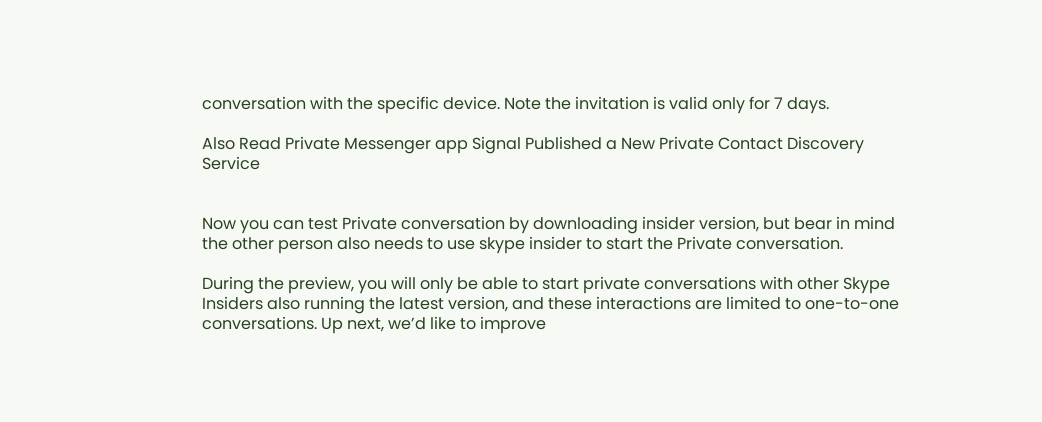conversation with the specific device. Note the invitation is valid only for 7 days.

Also Read Private Messenger app Signal Published a New Private Contact Discovery Service


Now you can test Private conversation by downloading insider version, but bear in mind the other person also needs to use skype insider to start the Private conversation.

During the preview, you will only be able to start private conversations with other Skype Insiders also running the latest version, and these interactions are limited to one-to-one conversations. Up next, we’d like to improve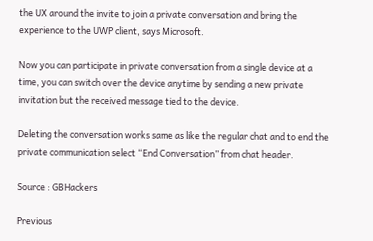the UX around the invite to join a private conversation and bring the experience to the UWP client, says Microsoft.

Now you can participate in private conversation from a single device at a time, you can switch over the device anytime by sending a new private invitation but the received message tied to the device.

Deleting the conversation works same as like the regular chat and to end the private communication select “End Conversation” from chat header.

Source : GBHackers

Previous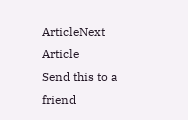ArticleNext Article
Send this to a friend